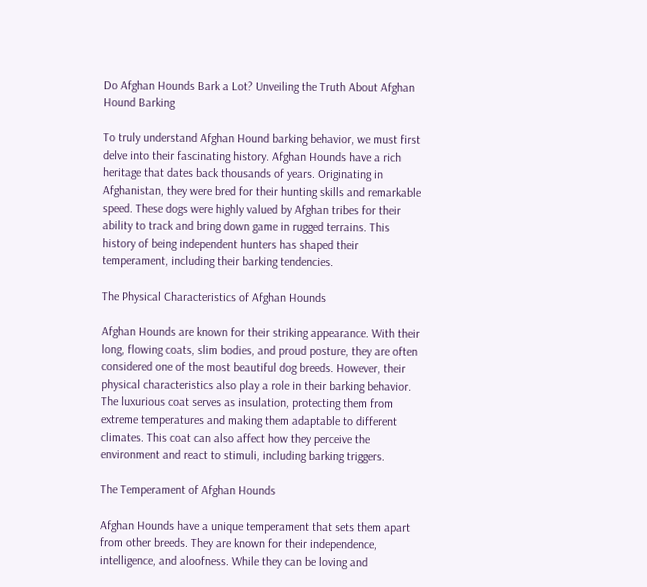Do Afghan Hounds Bark a Lot? Unveiling the Truth About Afghan Hound Barking

To truly understand Afghan Hound barking behavior, we must first delve into their fascinating history. Afghan Hounds have a rich heritage that dates back thousands of years. Originating in Afghanistan, they were bred for their hunting skills and remarkable speed. These dogs were highly valued by Afghan tribes for their ability to track and bring down game in rugged terrains. This history of being independent hunters has shaped their temperament, including their barking tendencies.

The Physical Characteristics of Afghan Hounds

Afghan Hounds are known for their striking appearance. With their long, flowing coats, slim bodies, and proud posture, they are often considered one of the most beautiful dog breeds. However, their physical characteristics also play a role in their barking behavior. The luxurious coat serves as insulation, protecting them from extreme temperatures and making them adaptable to different climates. This coat can also affect how they perceive the environment and react to stimuli, including barking triggers.

The Temperament of Afghan Hounds

Afghan Hounds have a unique temperament that sets them apart from other breeds. They are known for their independence, intelligence, and aloofness. While they can be loving and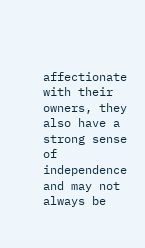affectionate with their owners, they also have a strong sense of independence and may not always be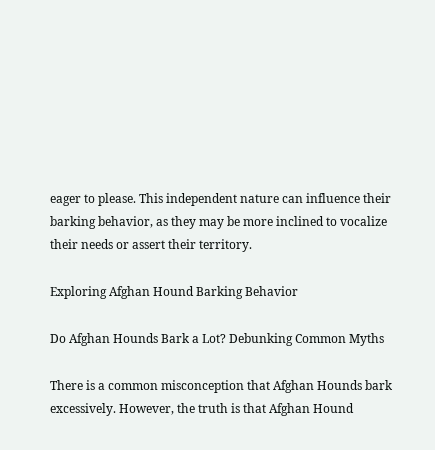eager to please. This independent nature can influence their barking behavior, as they may be more inclined to vocalize their needs or assert their territory.

Exploring Afghan Hound Barking Behavior

Do Afghan Hounds Bark a Lot? Debunking Common Myths

There is a common misconception that Afghan Hounds bark excessively. However, the truth is that Afghan Hound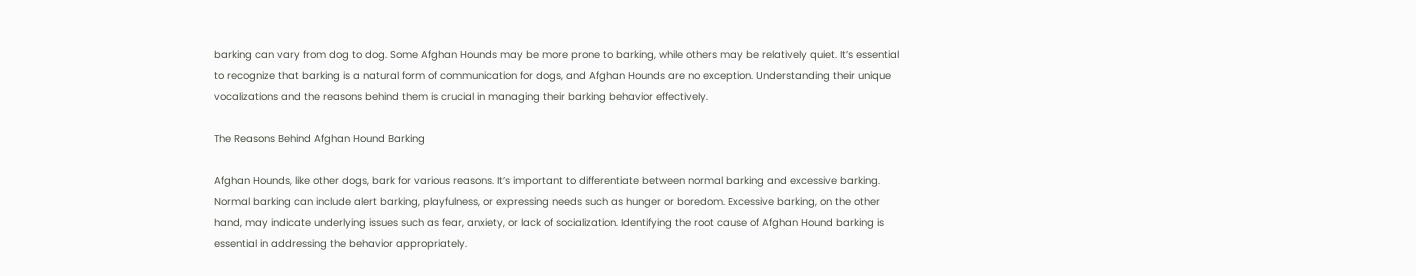barking can vary from dog to dog. Some Afghan Hounds may be more prone to barking, while others may be relatively quiet. It’s essential to recognize that barking is a natural form of communication for dogs, and Afghan Hounds are no exception. Understanding their unique vocalizations and the reasons behind them is crucial in managing their barking behavior effectively.

The Reasons Behind Afghan Hound Barking

Afghan Hounds, like other dogs, bark for various reasons. It’s important to differentiate between normal barking and excessive barking. Normal barking can include alert barking, playfulness, or expressing needs such as hunger or boredom. Excessive barking, on the other hand, may indicate underlying issues such as fear, anxiety, or lack of socialization. Identifying the root cause of Afghan Hound barking is essential in addressing the behavior appropriately.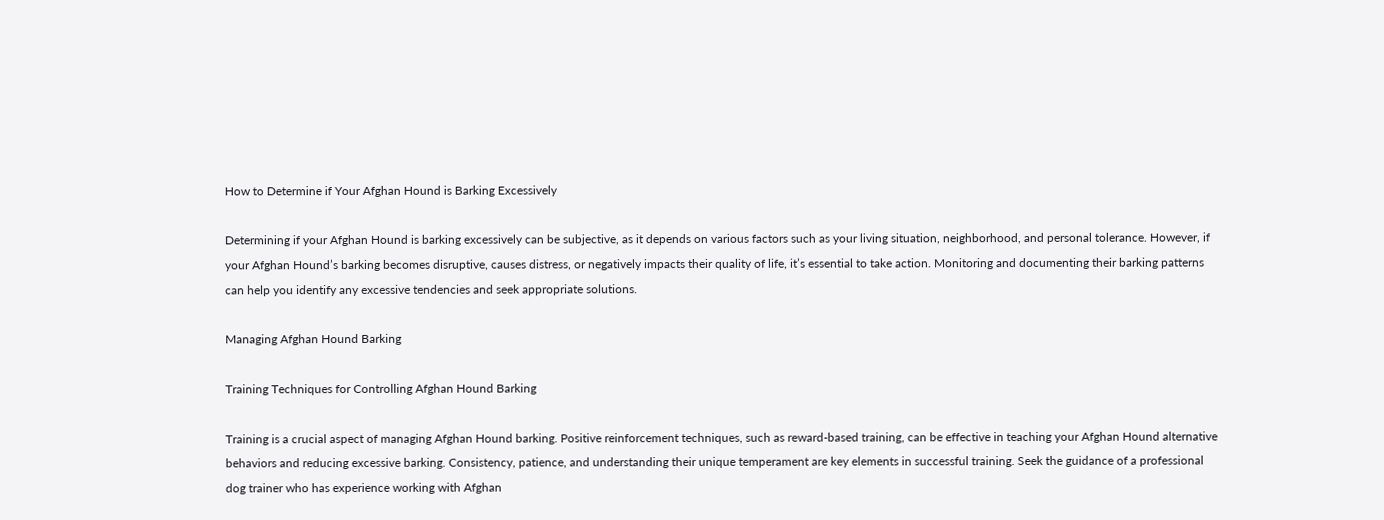How to Determine if Your Afghan Hound is Barking Excessively

Determining if your Afghan Hound is barking excessively can be subjective, as it depends on various factors such as your living situation, neighborhood, and personal tolerance. However, if your Afghan Hound’s barking becomes disruptive, causes distress, or negatively impacts their quality of life, it’s essential to take action. Monitoring and documenting their barking patterns can help you identify any excessive tendencies and seek appropriate solutions.

Managing Afghan Hound Barking

Training Techniques for Controlling Afghan Hound Barking

Training is a crucial aspect of managing Afghan Hound barking. Positive reinforcement techniques, such as reward-based training, can be effective in teaching your Afghan Hound alternative behaviors and reducing excessive barking. Consistency, patience, and understanding their unique temperament are key elements in successful training. Seek the guidance of a professional dog trainer who has experience working with Afghan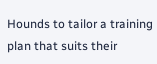Hounds to tailor a training plan that suits their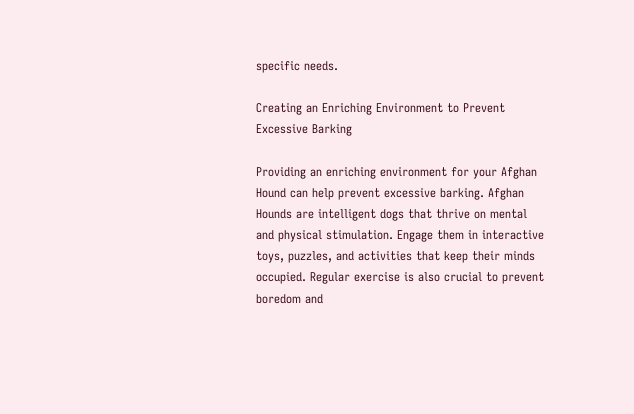specific needs.

Creating an Enriching Environment to Prevent Excessive Barking

Providing an enriching environment for your Afghan Hound can help prevent excessive barking. Afghan Hounds are intelligent dogs that thrive on mental and physical stimulation. Engage them in interactive toys, puzzles, and activities that keep their minds occupied. Regular exercise is also crucial to prevent boredom and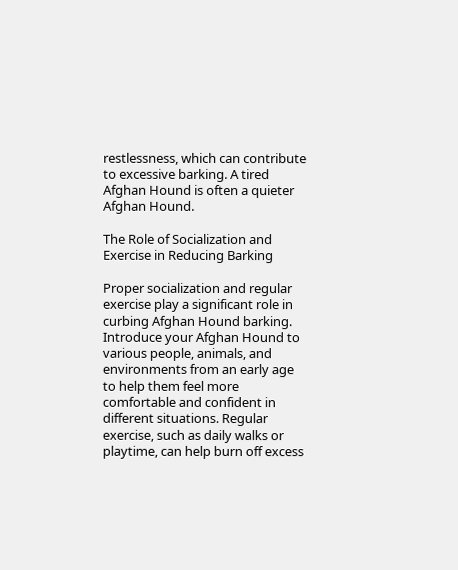restlessness, which can contribute to excessive barking. A tired Afghan Hound is often a quieter Afghan Hound.

The Role of Socialization and Exercise in Reducing Barking

Proper socialization and regular exercise play a significant role in curbing Afghan Hound barking. Introduce your Afghan Hound to various people, animals, and environments from an early age to help them feel more comfortable and confident in different situations. Regular exercise, such as daily walks or playtime, can help burn off excess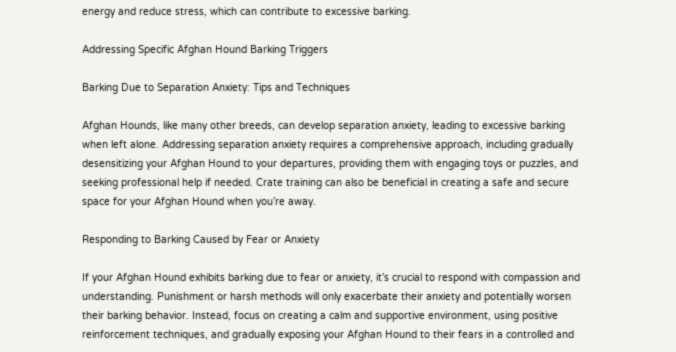energy and reduce stress, which can contribute to excessive barking.

Addressing Specific Afghan Hound Barking Triggers

Barking Due to Separation Anxiety: Tips and Techniques

Afghan Hounds, like many other breeds, can develop separation anxiety, leading to excessive barking when left alone. Addressing separation anxiety requires a comprehensive approach, including gradually desensitizing your Afghan Hound to your departures, providing them with engaging toys or puzzles, and seeking professional help if needed. Crate training can also be beneficial in creating a safe and secure space for your Afghan Hound when you’re away.

Responding to Barking Caused by Fear or Anxiety

If your Afghan Hound exhibits barking due to fear or anxiety, it’s crucial to respond with compassion and understanding. Punishment or harsh methods will only exacerbate their anxiety and potentially worsen their barking behavior. Instead, focus on creating a calm and supportive environment, using positive reinforcement techniques, and gradually exposing your Afghan Hound to their fears in a controlled and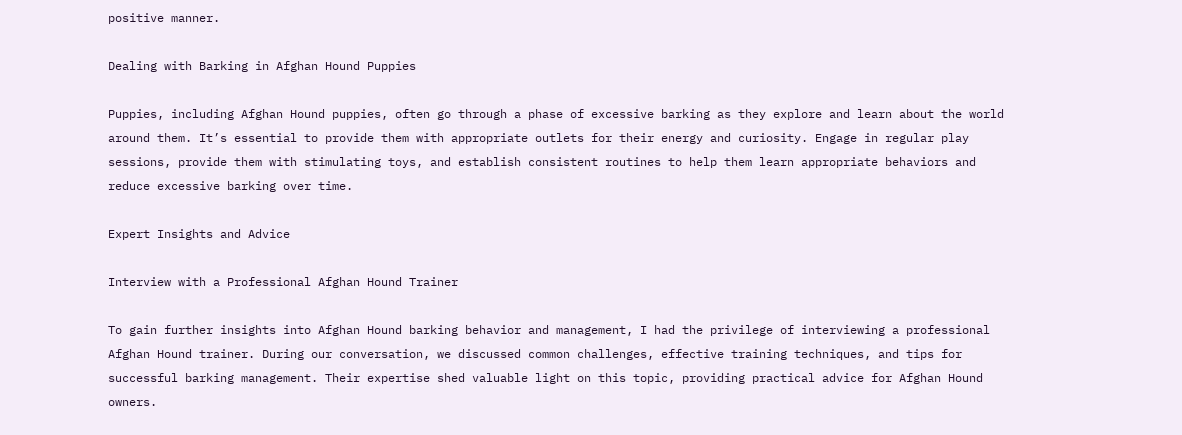positive manner.

Dealing with Barking in Afghan Hound Puppies

Puppies, including Afghan Hound puppies, often go through a phase of excessive barking as they explore and learn about the world around them. It’s essential to provide them with appropriate outlets for their energy and curiosity. Engage in regular play sessions, provide them with stimulating toys, and establish consistent routines to help them learn appropriate behaviors and reduce excessive barking over time.

Expert Insights and Advice

Interview with a Professional Afghan Hound Trainer

To gain further insights into Afghan Hound barking behavior and management, I had the privilege of interviewing a professional Afghan Hound trainer. During our conversation, we discussed common challenges, effective training techniques, and tips for successful barking management. Their expertise shed valuable light on this topic, providing practical advice for Afghan Hound owners.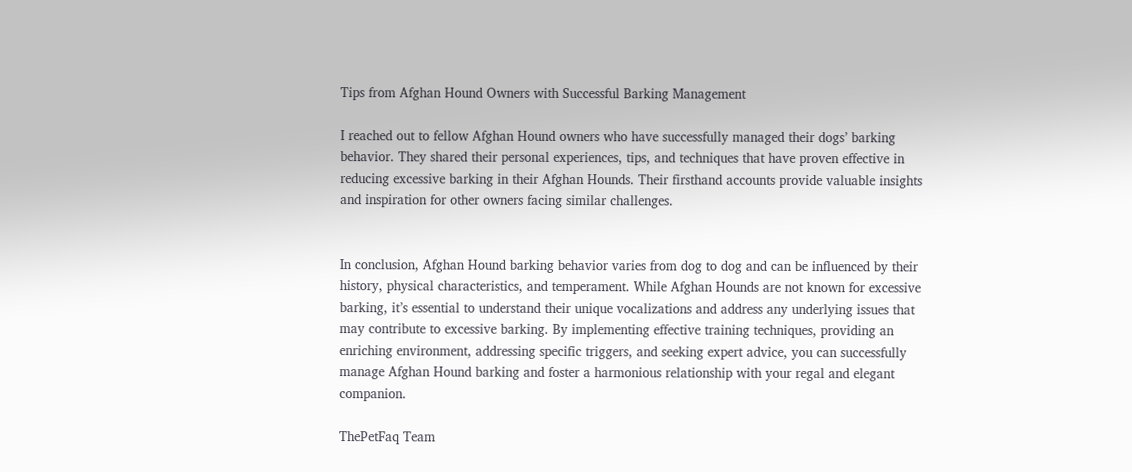Tips from Afghan Hound Owners with Successful Barking Management

I reached out to fellow Afghan Hound owners who have successfully managed their dogs’ barking behavior. They shared their personal experiences, tips, and techniques that have proven effective in reducing excessive barking in their Afghan Hounds. Their firsthand accounts provide valuable insights and inspiration for other owners facing similar challenges.


In conclusion, Afghan Hound barking behavior varies from dog to dog and can be influenced by their history, physical characteristics, and temperament. While Afghan Hounds are not known for excessive barking, it’s essential to understand their unique vocalizations and address any underlying issues that may contribute to excessive barking. By implementing effective training techniques, providing an enriching environment, addressing specific triggers, and seeking expert advice, you can successfully manage Afghan Hound barking and foster a harmonious relationship with your regal and elegant companion.

ThePetFaq Team